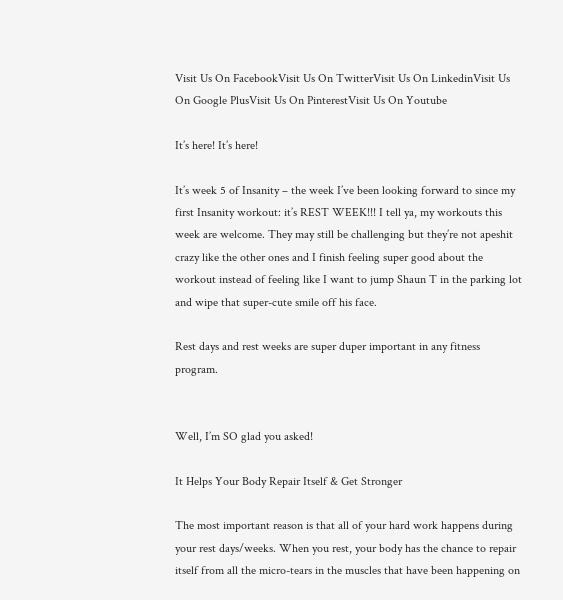Visit Us On FacebookVisit Us On TwitterVisit Us On LinkedinVisit Us On Google PlusVisit Us On PinterestVisit Us On Youtube

It’s here! It’s here!

It’s week 5 of Insanity – the week I’ve been looking forward to since my first Insanity workout: it’s REST WEEK!!! I tell ya, my workouts this week are welcome. They may still be challenging but they’re not apeshit crazy like the other ones and I finish feeling super good about the workout instead of feeling like I want to jump Shaun T in the parking lot and wipe that super-cute smile off his face.

Rest days and rest weeks are super duper important in any fitness program.


Well, I’m SO glad you asked!

It Helps Your Body Repair Itself & Get Stronger

The most important reason is that all of your hard work happens during your rest days/weeks. When you rest, your body has the chance to repair itself from all the micro-tears in the muscles that have been happening on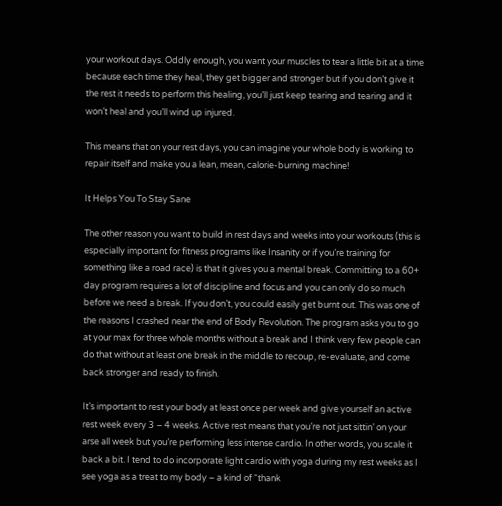your workout days. Oddly enough, you want your muscles to tear a little bit at a time because each time they heal, they get bigger and stronger but if you don’t give it the rest it needs to perform this healing, you’ll just keep tearing and tearing and it won’t heal and you’ll wind up injured.

This means that on your rest days, you can imagine your whole body is working to repair itself and make you a lean, mean, calorie-burning machine!

It Helps You To Stay Sane

The other reason you want to build in rest days and weeks into your workouts (this is especially important for fitness programs like Insanity or if you’re training for something like a road race) is that it gives you a mental break. Committing to a 60+ day program requires a lot of discipline and focus and you can only do so much before we need a break. If you don’t, you could easily get burnt out. This was one of the reasons I crashed near the end of Body Revolution. The program asks you to go at your max for three whole months without a break and I think very few people can do that without at least one break in the middle to recoup, re-evaluate, and come back stronger and ready to finish.

It’s important to rest your body at least once per week and give yourself an active rest week every 3 – 4 weeks. Active rest means that you’re not just sittin’ on your arse all week but you’re performing less intense cardio. In other words, you scale it back a bit. I tend to do incorporate light cardio with yoga during my rest weeks as I see yoga as a treat to my body – a kind of “thank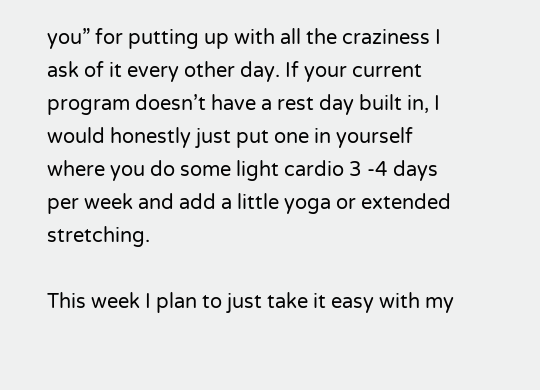you” for putting up with all the craziness I ask of it every other day. If your current program doesn’t have a rest day built in, I would honestly just put one in yourself where you do some light cardio 3 -4 days per week and add a little yoga or extended stretching.

This week I plan to just take it easy with my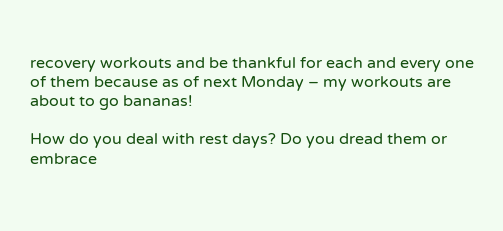recovery workouts and be thankful for each and every one of them because as of next Monday – my workouts are about to go bananas!

How do you deal with rest days? Do you dread them or embrace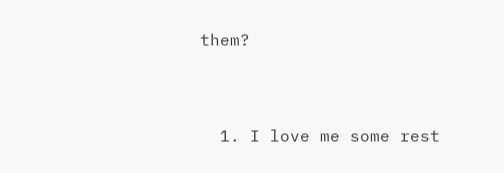them?


  1. I love me some rest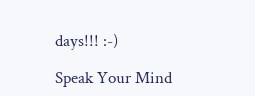days!!! :-)

Speak Your Mind